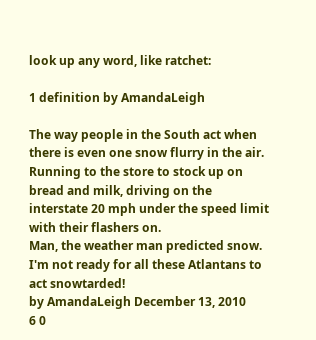look up any word, like ratchet:

1 definition by AmandaLeigh

The way people in the South act when there is even one snow flurry in the air. Running to the store to stock up on bread and milk, driving on the interstate 20 mph under the speed limit with their flashers on.
Man, the weather man predicted snow. I'm not ready for all these Atlantans to act snowtarded!
by AmandaLeigh December 13, 2010
6 0